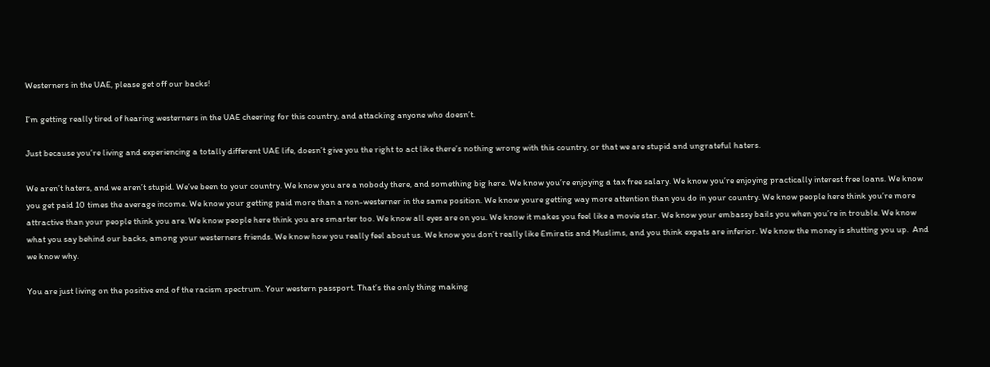Westerners in the UAE, please get off our backs!

I’m getting really tired of hearing westerners in the UAE cheering for this country, and attacking anyone who doesn’t.

Just because you’re living and experiencing a totally different UAE life, doesn’t give you the right to act like there’s nothing wrong with this country, or that we are stupid and ungrateful haters.

We aren’t haters, and we aren’t stupid. We’ve been to your country. We know you are a nobody there, and something big here. We know you’re enjoying a tax free salary. We know you’re enjoying practically interest free loans. We know you get paid 10 times the average income. We know your getting paid more than a non-westerner in the same position. We know youre getting way more attention than you do in your country. We know people here think you’re more attractive than your people think you are. We know people here think you are smarter too. We know all eyes are on you. We know it makes you feel like a movie star. We know your embassy bails you when you’re in trouble. We know what you say behind our backs, among your westerners friends. We know how you really feel about us. We know you don’t really like Emiratis and Muslims, and you think expats are inferior. We know the money is shutting you up.  And we know why.

You are just living on the positive end of the racism spectrum. Your western passport. That’s the only thing making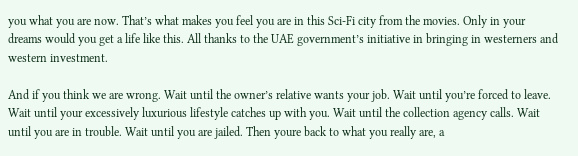you what you are now. That’s what makes you feel you are in this Sci-Fi city from the movies. Only in your dreams would you get a life like this. All thanks to the UAE government’s initiative in bringing in westerners and western investment.

And if you think we are wrong. Wait until the owner’s relative wants your job. Wait until you’re forced to leave. Wait until your excessively luxurious lifestyle catches up with you. Wait until the collection agency calls. Wait until you are in trouble. Wait until you are jailed. Then youre back to what you really are, a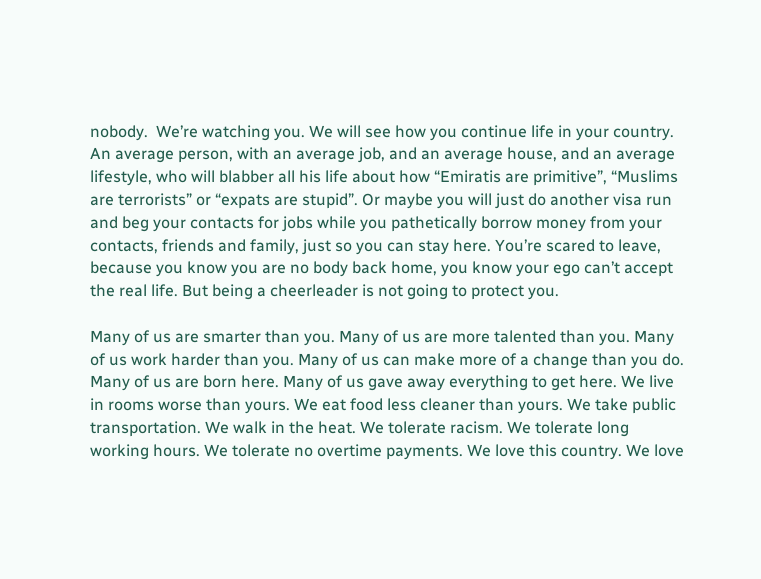nobody.  We’re watching you. We will see how you continue life in your country. An average person, with an average job, and an average house, and an average lifestyle, who will blabber all his life about how “Emiratis are primitive”, “Muslims are terrorists” or “expats are stupid”. Or maybe you will just do another visa run and beg your contacts for jobs while you pathetically borrow money from your contacts, friends and family, just so you can stay here. You’re scared to leave, because you know you are no body back home, you know your ego can’t accept the real life. But being a cheerleader is not going to protect you.

Many of us are smarter than you. Many of us are more talented than you. Many of us work harder than you. Many of us can make more of a change than you do. Many of us are born here. Many of us gave away everything to get here. We live in rooms worse than yours. We eat food less cleaner than yours. We take public transportation. We walk in the heat. We tolerate racism. We tolerate long working hours. We tolerate no overtime payments. We love this country. We love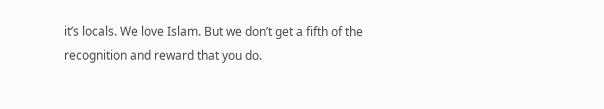it’s locals. We love Islam. But we don’t get a fifth of the recognition and reward that you do.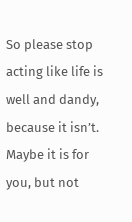So please stop acting like life is well and dandy, because it isn’t. Maybe it is for you, but not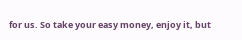for us. So take your easy money, enjoy it, but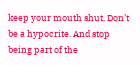keep your mouth shut. Don’t be a hypocrite. And stop being part of the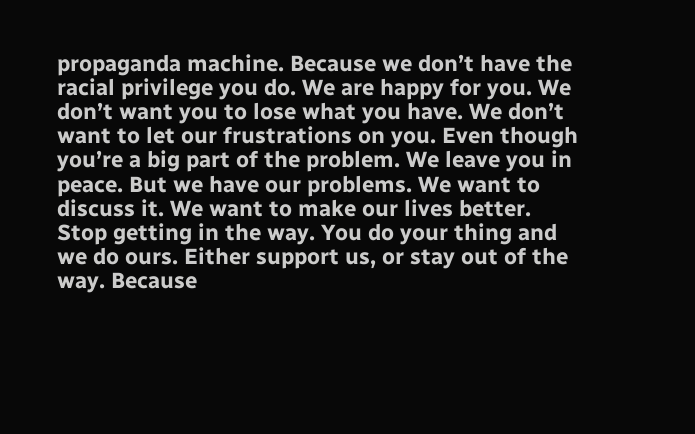propaganda machine. Because we don’t have the racial privilege you do. We are happy for you. We don’t want you to lose what you have. We don’t want to let our frustrations on you. Even though you’re a big part of the problem. We leave you in peace. But we have our problems. We want to discuss it. We want to make our lives better. Stop getting in the way. You do your thing and we do ours. Either support us, or stay out of the way. Because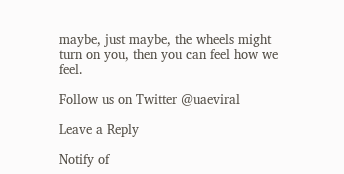maybe, just maybe, the wheels might turn on you, then you can feel how we feel.

Follow us on Twitter @uaeviral

Leave a Reply

Notify of